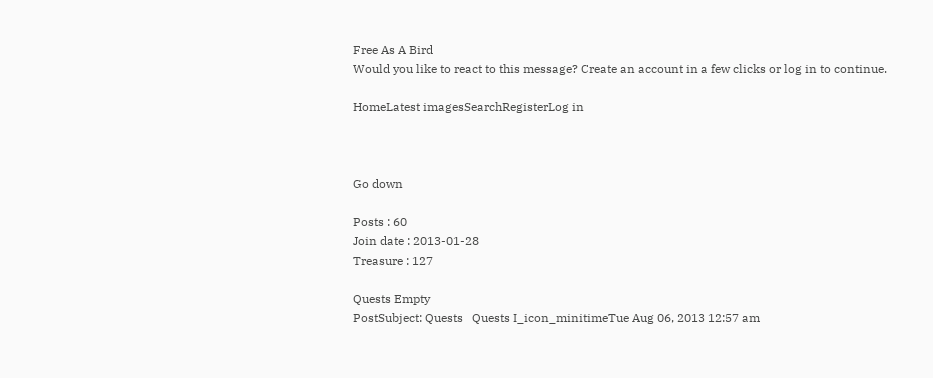Free As A Bird
Would you like to react to this message? Create an account in a few clicks or log in to continue.

HomeLatest imagesSearchRegisterLog in



Go down

Posts : 60
Join date : 2013-01-28
Treasure : 127

Quests Empty
PostSubject: Quests   Quests I_icon_minitimeTue Aug 06, 2013 12:57 am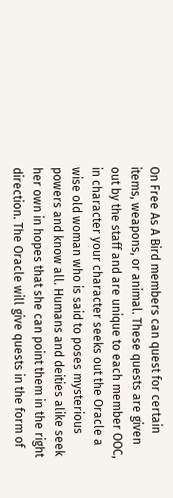On Free As A Bird members can quest for certain items, weapons, or animal. These quests are given out by the staff and are unique to each member OOC, in character your character seeks out the Oracle a wise old woman who is said to poses mysterious powers and know all. Humans and deities alike seek her own in hopes that she can point them in the right direction. The Oracle will give quests in the form of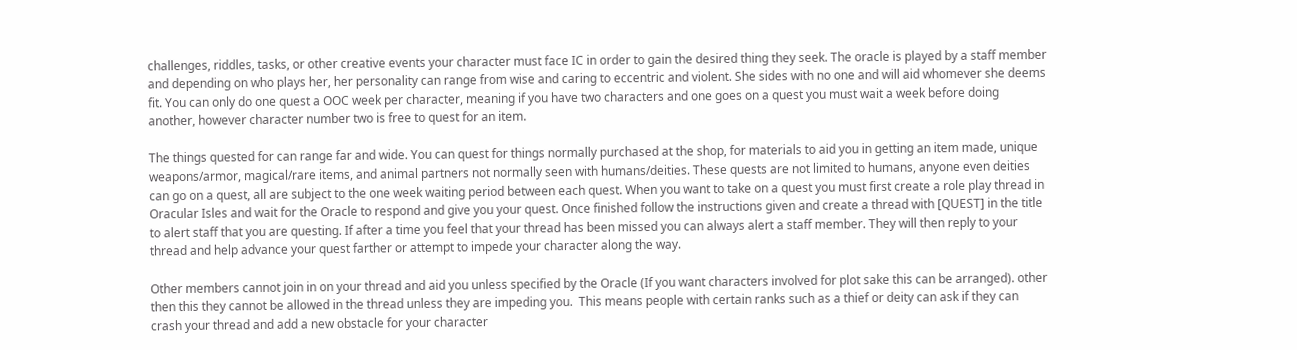challenges, riddles, tasks, or other creative events your character must face IC in order to gain the desired thing they seek. The oracle is played by a staff member and depending on who plays her, her personality can range from wise and caring to eccentric and violent. She sides with no one and will aid whomever she deems fit. You can only do one quest a OOC week per character, meaning if you have two characters and one goes on a quest you must wait a week before doing another, however character number two is free to quest for an item.

The things quested for can range far and wide. You can quest for things normally purchased at the shop, for materials to aid you in getting an item made, unique weapons/armor, magical/rare items, and animal partners not normally seen with humans/deities. These quests are not limited to humans, anyone even deities can go on a quest, all are subject to the one week waiting period between each quest. When you want to take on a quest you must first create a role play thread in Oracular Isles and wait for the Oracle to respond and give you your quest. Once finished follow the instructions given and create a thread with [QUEST] in the title to alert staff that you are questing. If after a time you feel that your thread has been missed you can always alert a staff member. They will then reply to your thread and help advance your quest farther or attempt to impede your character along the way.

Other members cannot join in on your thread and aid you unless specified by the Oracle (If you want characters involved for plot sake this can be arranged). other then this they cannot be allowed in the thread unless they are impeding you.  This means people with certain ranks such as a thief or deity can ask if they can crash your thread and add a new obstacle for your character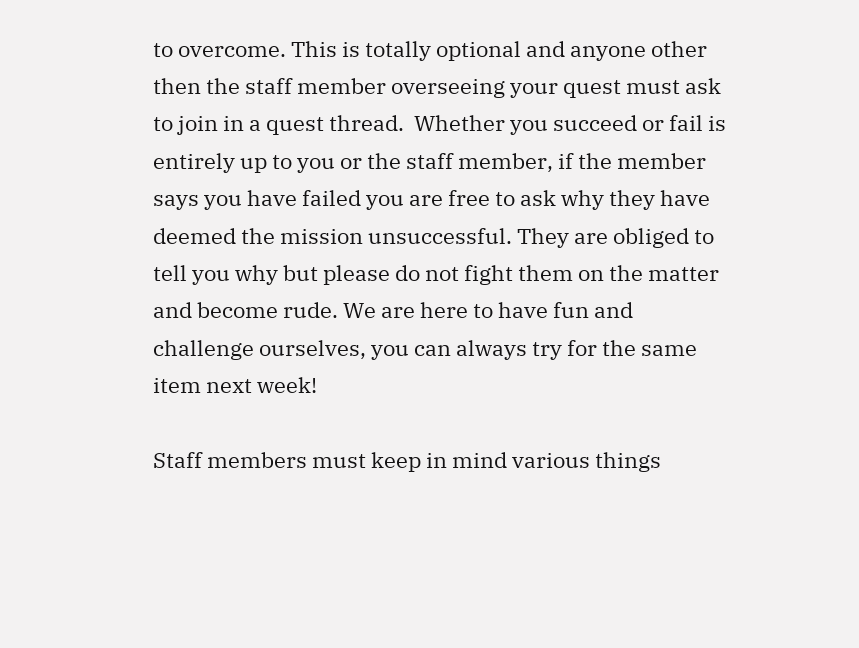to overcome. This is totally optional and anyone other then the staff member overseeing your quest must ask  to join in a quest thread.  Whether you succeed or fail is entirely up to you or the staff member, if the member says you have failed you are free to ask why they have deemed the mission unsuccessful. They are obliged to tell you why but please do not fight them on the matter and become rude. We are here to have fun and challenge ourselves, you can always try for the same item next week!

Staff members must keep in mind various things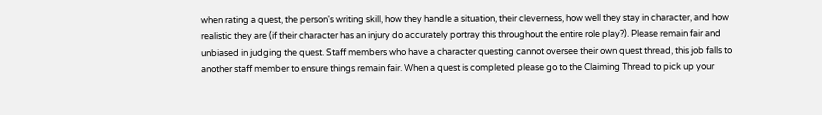when rating a quest, the person's writing skill, how they handle a situation, their cleverness, how well they stay in character, and how realistic they are (if their character has an injury do accurately portray this throughout the entire role play?). Please remain fair and unbiased in judging the quest. Staff members who have a character questing cannot oversee their own quest thread, this job falls to another staff member to ensure things remain fair. When a quest is completed please go to the Claiming Thread to pick up your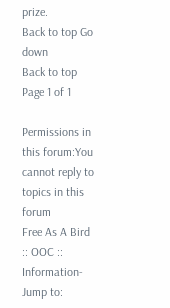prize.
Back to top Go down
Back to top
Page 1 of 1

Permissions in this forum:You cannot reply to topics in this forum
Free As A Bird :: OOC :: Information-
Jump to: